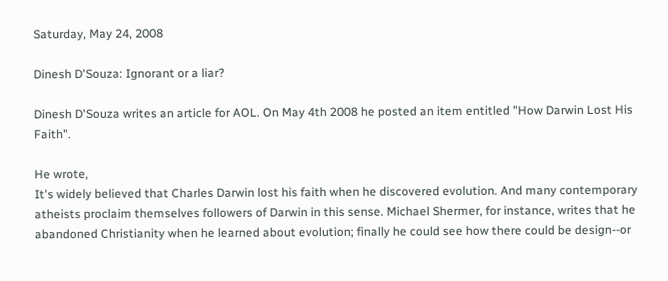Saturday, May 24, 2008

Dinesh D'Souza: Ignorant or a liar?

Dinesh D'Souza writes an article for AOL. On May 4th 2008 he posted an item entitled "How Darwin Lost His Faith".

He wrote,
It's widely believed that Charles Darwin lost his faith when he discovered evolution. And many contemporary atheists proclaim themselves followers of Darwin in this sense. Michael Shermer, for instance, writes that he abandoned Christianity when he learned about evolution; finally he could see how there could be design--or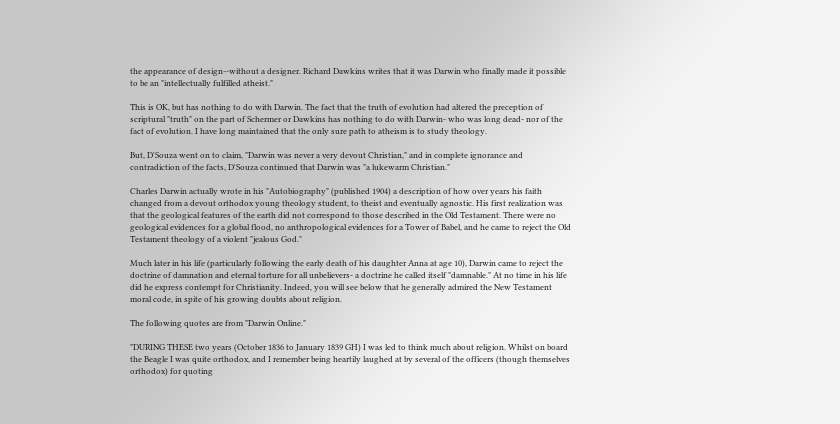the appearance of design--without a designer. Richard Dawkins writes that it was Darwin who finally made it possible to be an "intellectually fulfilled atheist."

This is OK, but has nothing to do with Darwin. The fact that the truth of evolution had altered the preception of scriptural "truth" on the part of Schermer or Dawkins has nothing to do with Darwin- who was long dead- nor of the fact of evolution. I have long maintained that the only sure path to atheism is to study theology.

But, D'Souza went on to claim, "Darwin was never a very devout Christian," and in complete ignorance and contradiction of the facts, D'Souza continued that Darwin was "a lukewarm Christian."

Charles Darwin actually wrote in his "Autobiography" (published 1904) a description of how over years his faith changed from a devout orthodox young theology student, to theist and eventually agnostic. His first realization was that the geological features of the earth did not correspond to those described in the Old Testament. There were no geological evidences for a global flood, no anthropological evidences for a Tower of Babel, and he came to reject the Old Testament theology of a violent "jealous God."

Much later in his life (particularly following the early death of his daughter Anna at age 10), Darwin came to reject the doctrine of damnation and eternal torture for all unbelievers- a doctrine he called itself "damnable." At no time in his life did he express contempt for Christianity. Indeed, you will see below that he generally admired the New Testament moral code, in spite of his growing doubts about religion.

The following quotes are from "Darwin Online."

"DURING THESE two years (October 1836 to January 1839 GH) I was led to think much about religion. Whilst on board the Beagle I was quite orthodox, and I remember being heartily laughed at by several of the officers (though themselves orthodox) for quoting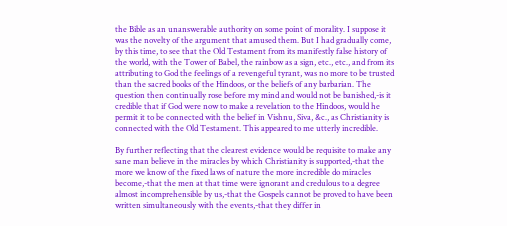the Bible as an unanswerable authority on some point of morality. I suppose it was the novelty of the argument that amused them. But I had gradually come, by this time, to see that the Old Testament from its manifestly false history of the world, with the Tower of Babel, the rainbow as a sign, etc., etc., and from its attributing to God the feelings of a revengeful tyrant, was no more to be trusted than the sacred books of the Hindoos, or the beliefs of any barbarian. The question then continually rose before my mind and would not be banished,-is it credible that if God were now to make a revelation to the Hindoos, would he permit it to be connected with the belief in Vishnu, Siva, &c., as Christianity is connected with the Old Testament. This appeared to me utterly incredible.

By further reflecting that the clearest evidence would be requisite to make any sane man believe in the miracles by which Christianity is supported,-that the more we know of the fixed laws of nature the more incredible do miracles become,-that the men at that time were ignorant and credulous to a degree almost incomprehensible by us,-that the Gospels cannot be proved to have been written simultaneously with the events,-that they differ in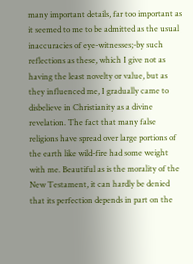many important details, far too important as it seemed to me to be admitted as the usual inaccuracies of eye-witnesses;-by such reflections as these, which I give not as having the least novelty or value, but as they influenced me, I gradually came to disbelieve in Christianity as a divine revelation. The fact that many false religions have spread over large portions of the earth like wild-fire had some weight with me. Beautiful as is the morality of the New Testament, it can hardly be denied that its perfection depends in part on the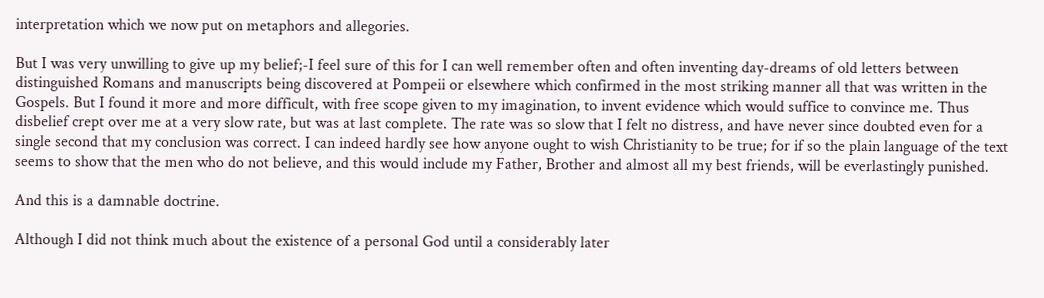interpretation which we now put on metaphors and allegories.

But I was very unwilling to give up my belief;-I feel sure of this for I can well remember often and often inventing day-dreams of old letters between distinguished Romans and manuscripts being discovered at Pompeii or elsewhere which confirmed in the most striking manner all that was written in the Gospels. But I found it more and more difficult, with free scope given to my imagination, to invent evidence which would suffice to convince me. Thus disbelief crept over me at a very slow rate, but was at last complete. The rate was so slow that I felt no distress, and have never since doubted even for a single second that my conclusion was correct. I can indeed hardly see how anyone ought to wish Christianity to be true; for if so the plain language of the text seems to show that the men who do not believe, and this would include my Father, Brother and almost all my best friends, will be everlastingly punished.

And this is a damnable doctrine.

Although I did not think much about the existence of a personal God until a considerably later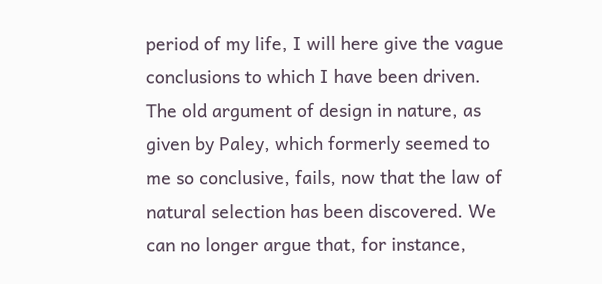period of my life, I will here give the vague conclusions to which I have been driven. The old argument of design in nature, as given by Paley, which formerly seemed to me so conclusive, fails, now that the law of natural selection has been discovered. We can no longer argue that, for instance,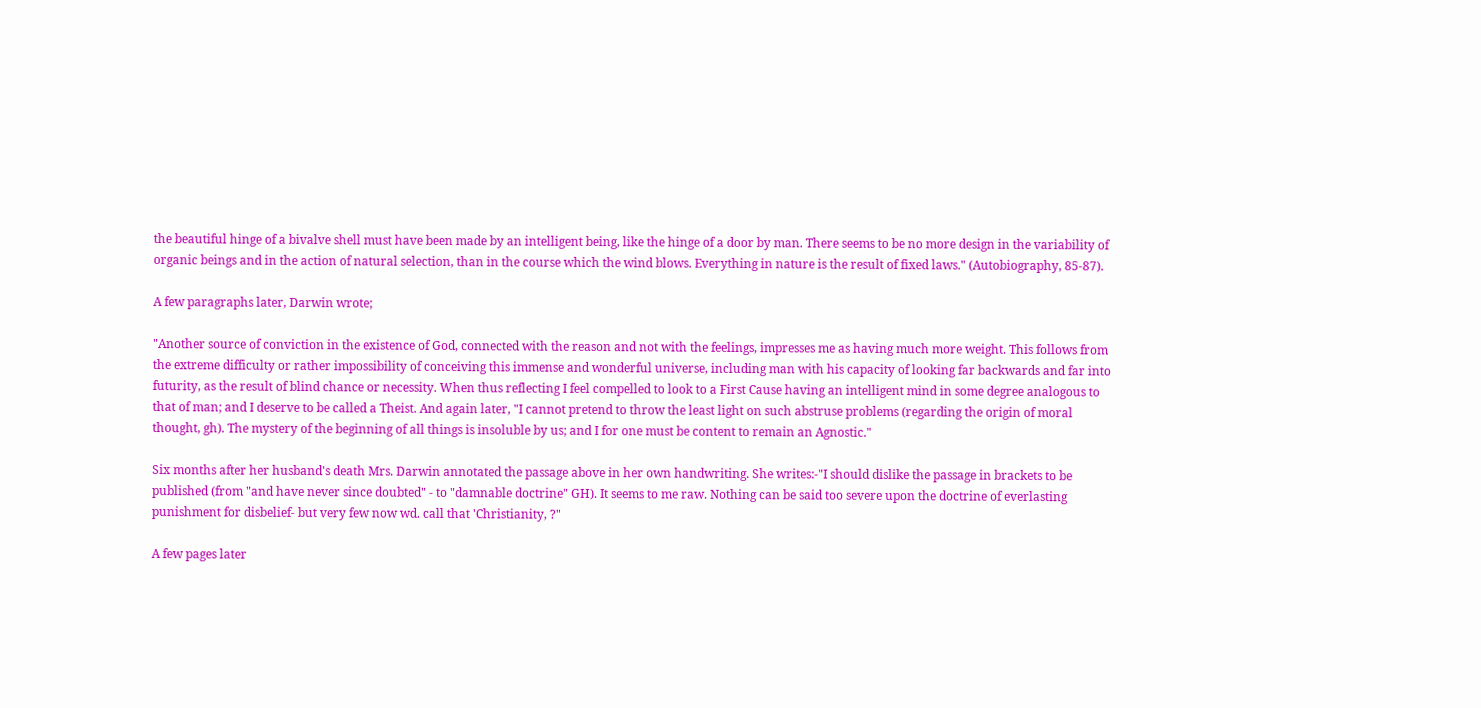the beautiful hinge of a bivalve shell must have been made by an intelligent being, like the hinge of a door by man. There seems to be no more design in the variability of organic beings and in the action of natural selection, than in the course which the wind blows. Everything in nature is the result of fixed laws." (Autobiography, 85-87).

A few paragraphs later, Darwin wrote;

"Another source of conviction in the existence of God, connected with the reason and not with the feelings, impresses me as having much more weight. This follows from the extreme difficulty or rather impossibility of conceiving this immense and wonderful universe, including man with his capacity of looking far backwards and far into futurity, as the result of blind chance or necessity. When thus reflecting I feel compelled to look to a First Cause having an intelligent mind in some degree analogous to that of man; and I deserve to be called a Theist. And again later, "I cannot pretend to throw the least light on such abstruse problems (regarding the origin of moral thought, gh). The mystery of the beginning of all things is insoluble by us; and I for one must be content to remain an Agnostic."

Six months after her husband's death Mrs. Darwin annotated the passage above in her own handwriting. She writes:-"I should dislike the passage in brackets to be published (from "and have never since doubted" - to "damnable doctrine" GH). It seems to me raw. Nothing can be said too severe upon the doctrine of everlasting punishment for disbelief- but very few now wd. call that 'Christianity, ?"

A few pages later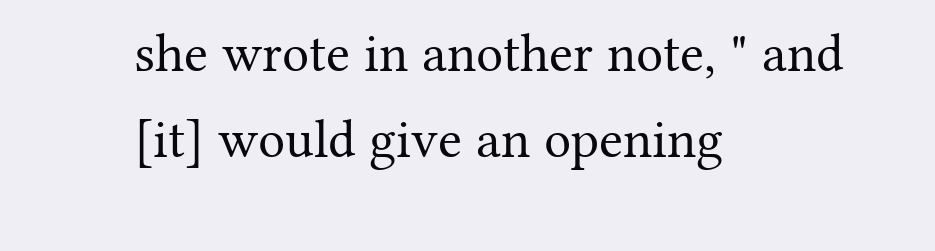she wrote in another note, " and [it] would give an opening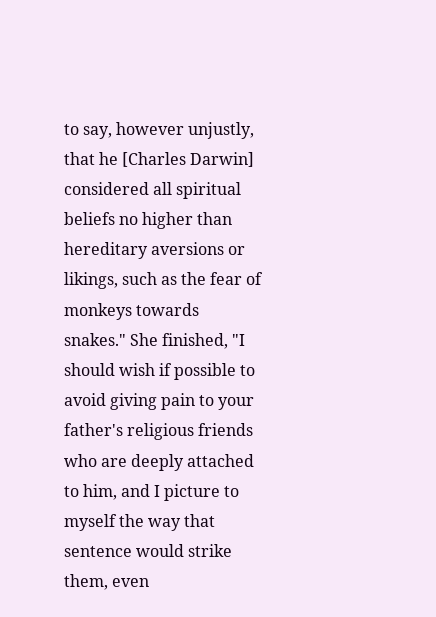to say, however unjustly, that he [Charles Darwin] considered all spiritual beliefs no higher than hereditary aversions or likings, such as the fear of monkeys towards snakes." She finished, "I should wish if possible to avoid giving pain to your father's religious friends who are deeply attached to him, and I picture to myself the way that sentence would strike them, even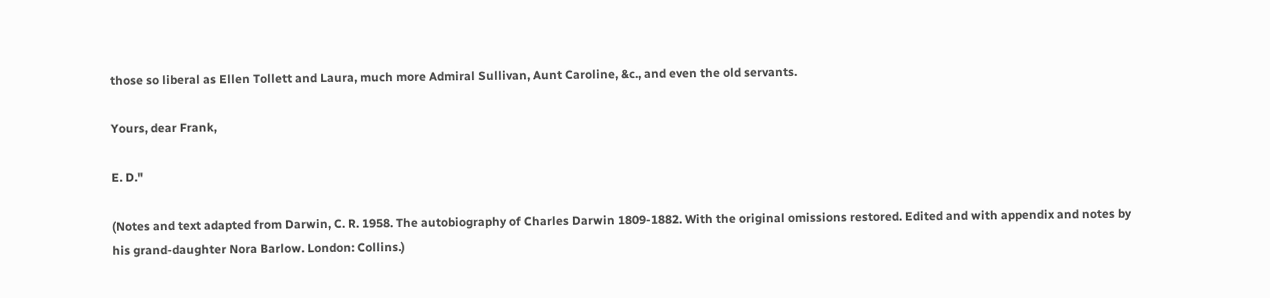those so liberal as Ellen Tollett and Laura, much more Admiral Sullivan, Aunt Caroline, &c., and even the old servants.

Yours, dear Frank,

E. D."

(Notes and text adapted from Darwin, C. R. 1958. The autobiography of Charles Darwin 1809-1882. With the original omissions restored. Edited and with appendix and notes by his grand-daughter Nora Barlow. London: Collins.)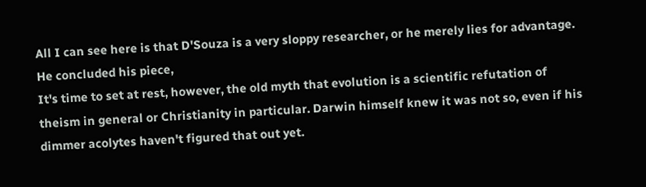All I can see here is that D'Souza is a very sloppy researcher, or he merely lies for advantage. He concluded his piece,
It's time to set at rest, however, the old myth that evolution is a scientific refutation of theism in general or Christianity in particular. Darwin himself knew it was not so, even if his dimmer acolytes haven't figured that out yet.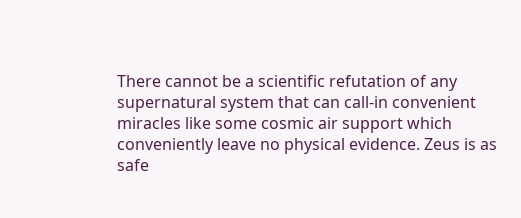There cannot be a scientific refutation of any supernatural system that can call-in convenient miracles like some cosmic air support which conveniently leave no physical evidence. Zeus is as safe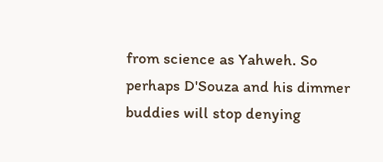from science as Yahweh. So perhaps D'Souza and his dimmer buddies will stop denying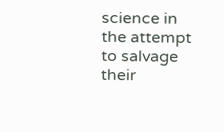science in the attempt to salvage their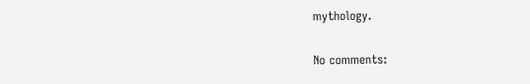mythology.

No comments: